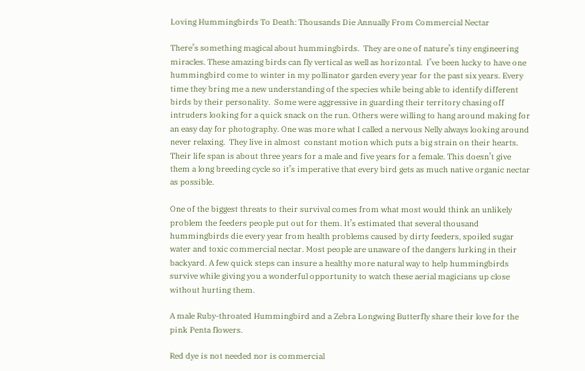Loving Hummingbirds To Death: Thousands Die Annually From Commercial Nectar

There’s something magical about hummingbirds.  They are one of nature’s tiny engineering miracles. These amazing birds can fly vertical as well as horizontal.  I’ve been lucky to have one hummingbird come to winter in my pollinator garden every year for the past six years. Every time they bring me a new understanding of the species while being able to identify different birds by their personality.  Some were aggressive in guarding their territory chasing off intruders looking for a quick snack on the run. Others were willing to hang around making for an easy day for photography. One was more what I called a nervous Nelly always looking around never relaxing.  They live in almost  constant motion which puts a big strain on their hearts. Their life span is about three years for a male and five years for a female. This doesn’t give them a long breeding cycle so it’s imperative that every bird gets as much native organic nectar as possible.

One of the biggest threats to their survival comes from what most would think an unlikely problem the feeders people put out for them. It’s estimated that several thousand hummingbirds die every year from health problems caused by dirty feeders, spoiled sugar water and toxic commercial nectar. Most people are unaware of the dangers lurking in their backyard. A few quick steps can insure a healthy more natural way to help hummingbirds survive while giving you a wonderful opportunity to watch these aerial magicians up close without hurting them.

A male Ruby-throated Hummingbird and a Zebra Longwing Butterfly share their love for the pink Penta flowers.

Red dye is not needed nor is commercial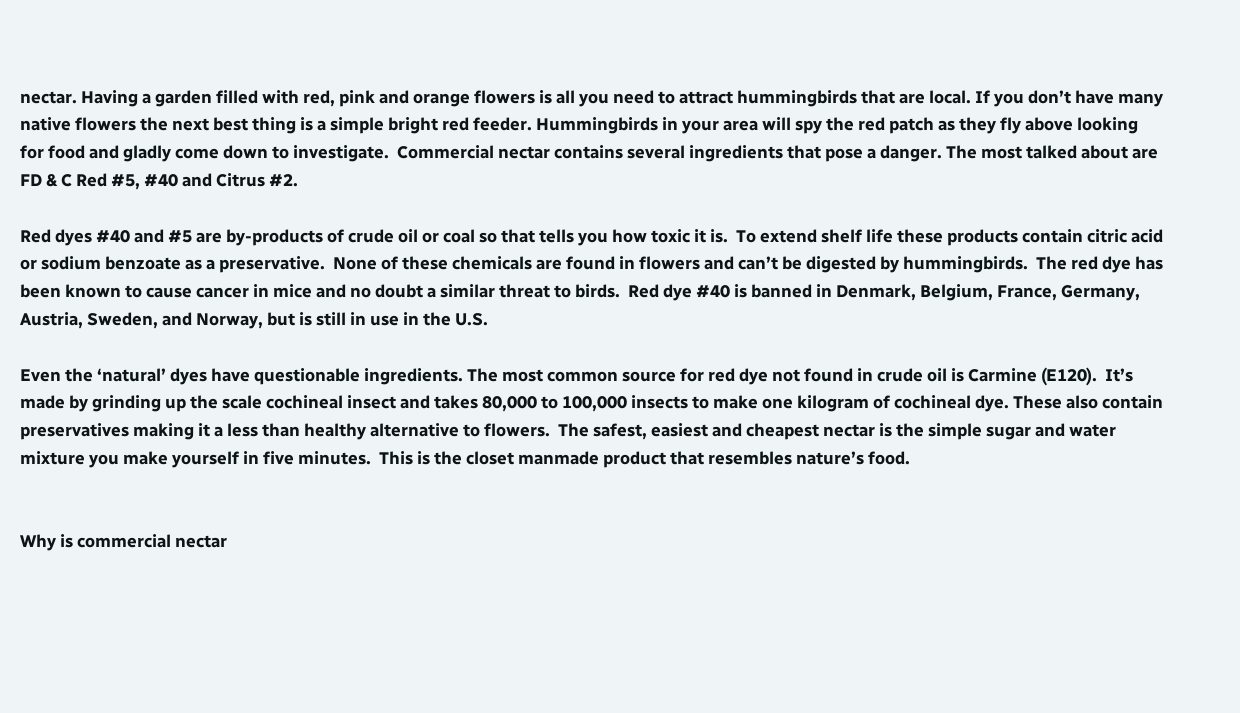nectar. Having a garden filled with red, pink and orange flowers is all you need to attract hummingbirds that are local. If you don’t have many native flowers the next best thing is a simple bright red feeder. Hummingbirds in your area will spy the red patch as they fly above looking for food and gladly come down to investigate.  Commercial nectar contains several ingredients that pose a danger. The most talked about are FD & C Red #5, #40 and Citrus #2.

Red dyes #40 and #5 are by-products of crude oil or coal so that tells you how toxic it is.  To extend shelf life these products contain citric acid or sodium benzoate as a preservative.  None of these chemicals are found in flowers and can’t be digested by hummingbirds.  The red dye has been known to cause cancer in mice and no doubt a similar threat to birds.  Red dye #40 is banned in Denmark, Belgium, France, Germany, Austria, Sweden, and Norway, but is still in use in the U.S.

Even the ‘natural’ dyes have questionable ingredients. The most common source for red dye not found in crude oil is Carmine (E120).  It’s made by grinding up the scale cochineal insect and takes 80,000 to 100,000 insects to make one kilogram of cochineal dye. These also contain preservatives making it a less than healthy alternative to flowers.  The safest, easiest and cheapest nectar is the simple sugar and water mixture you make yourself in five minutes.  This is the closet manmade product that resembles nature’s food.


Why is commercial nectar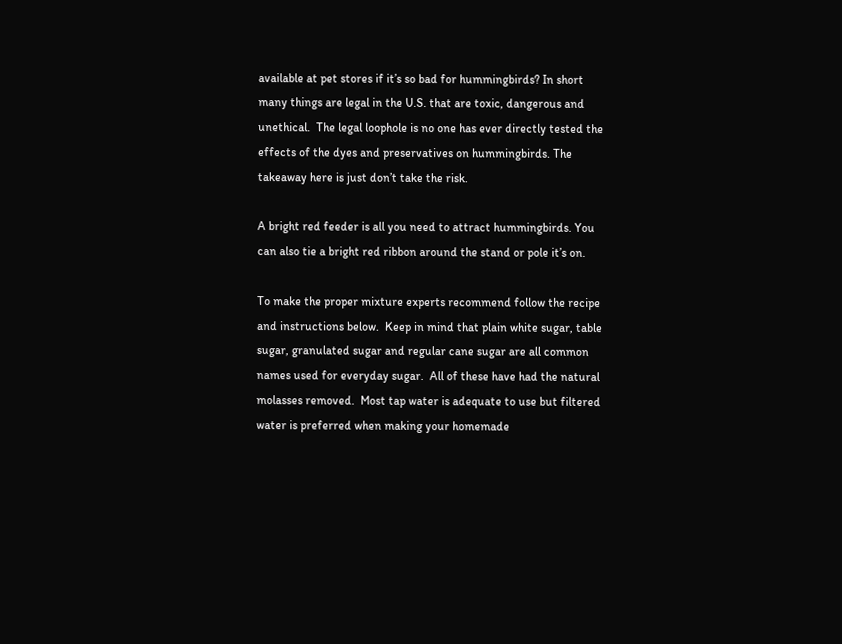available at pet stores if it’s so bad for hummingbirds? In short many things are legal in the U.S. that are toxic, dangerous and unethical.  The legal loophole is no one has ever directly tested the effects of the dyes and preservatives on hummingbirds. The takeaway here is just don’t take the risk.

A bright red feeder is all you need to attract hummingbirds. You can also tie a bright red ribbon around the stand or pole it’s on.

To make the proper mixture experts recommend follow the recipe and instructions below.  Keep in mind that plain white sugar, table sugar, granulated sugar and regular cane sugar are all common names used for everyday sugar.  All of these have had the natural molasses removed.  Most tap water is adequate to use but filtered water is preferred when making your homemade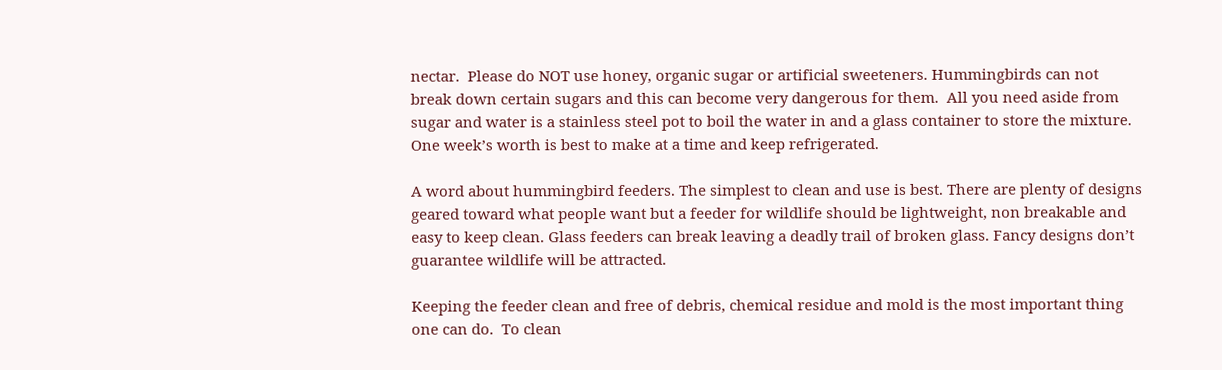nectar.  Please do NOT use honey, organic sugar or artificial sweeteners. Hummingbirds can not break down certain sugars and this can become very dangerous for them.  All you need aside from sugar and water is a stainless steel pot to boil the water in and a glass container to store the mixture.  One week’s worth is best to make at a time and keep refrigerated.

A word about hummingbird feeders. The simplest to clean and use is best. There are plenty of designs geared toward what people want but a feeder for wildlife should be lightweight, non breakable and easy to keep clean. Glass feeders can break leaving a deadly trail of broken glass. Fancy designs don’t guarantee wildlife will be attracted.

Keeping the feeder clean and free of debris, chemical residue and mold is the most important thing one can do.  To clean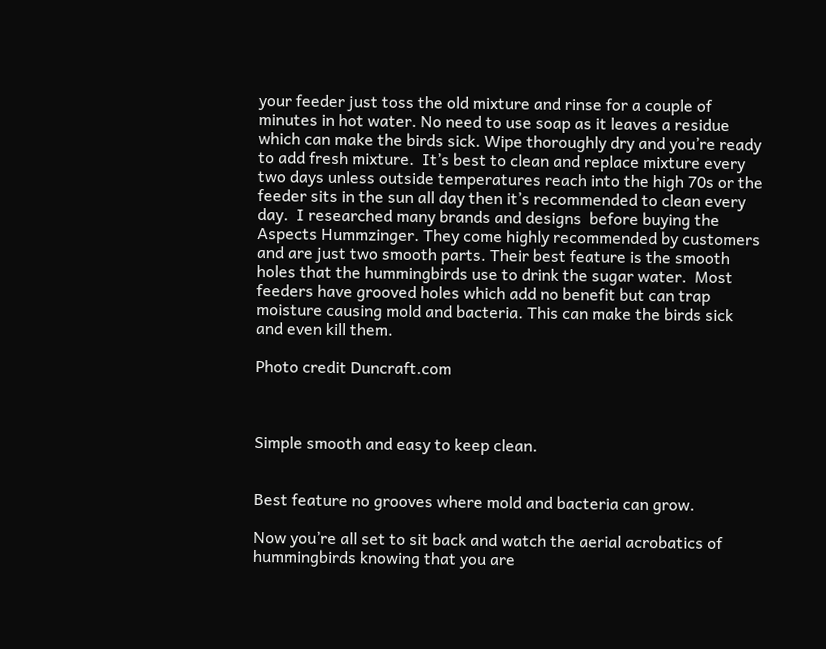your feeder just toss the old mixture and rinse for a couple of minutes in hot water. No need to use soap as it leaves a residue which can make the birds sick. Wipe thoroughly dry and you’re ready to add fresh mixture.  It’s best to clean and replace mixture every two days unless outside temperatures reach into the high 70s or the feeder sits in the sun all day then it’s recommended to clean every day.  I researched many brands and designs  before buying the Aspects Hummzinger. They come highly recommended by customers and are just two smooth parts. Their best feature is the smooth holes that the hummingbirds use to drink the sugar water.  Most feeders have grooved holes which add no benefit but can trap moisture causing mold and bacteria. This can make the birds sick and even kill them.

Photo credit Duncraft.com



Simple smooth and easy to keep clean.


Best feature no grooves where mold and bacteria can grow.

Now you’re all set to sit back and watch the aerial acrobatics of hummingbirds knowing that you are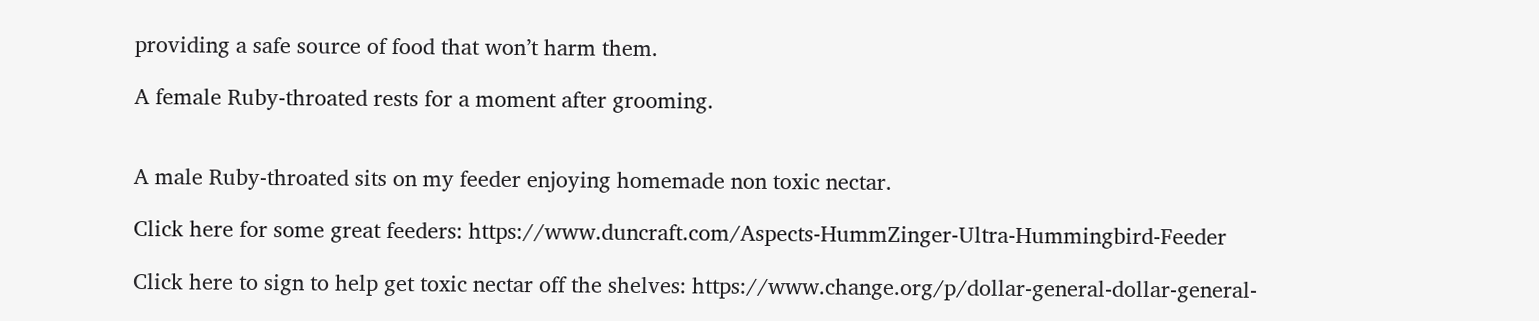providing a safe source of food that won’t harm them.

A female Ruby-throated rests for a moment after grooming.


A male Ruby-throated sits on my feeder enjoying homemade non toxic nectar.

Click here for some great feeders: https://www.duncraft.com/Aspects-HummZinger-Ultra-Hummingbird-Feeder

Click here to sign to help get toxic nectar off the shelves: https://www.change.org/p/dollar-general-dollar-general-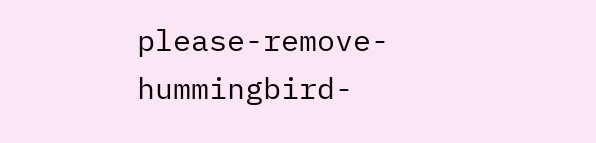please-remove-hummingbird-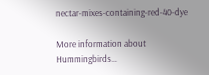nectar-mixes-containing-red-40-dye

More information about Hummingbirds…